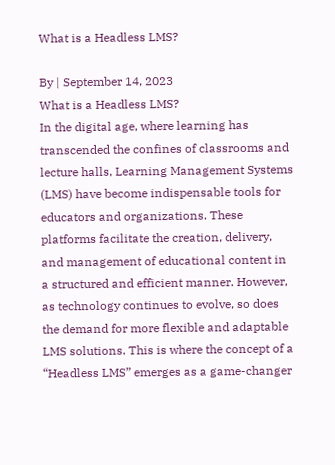What is a Headless LMS?

By | September 14, 2023
What is a Headless LMS?
In the digital age, where learning has transcended the confines of classrooms and lecture halls, Learning Management Systems (LMS) have become indispensable tools for educators and organizations. These platforms facilitate the creation, delivery, and management of educational content in a structured and efficient manner. However, as technology continues to evolve, so does the demand for more flexible and adaptable LMS solutions. This is where the concept of a “Headless LMS” emerges as a game-changer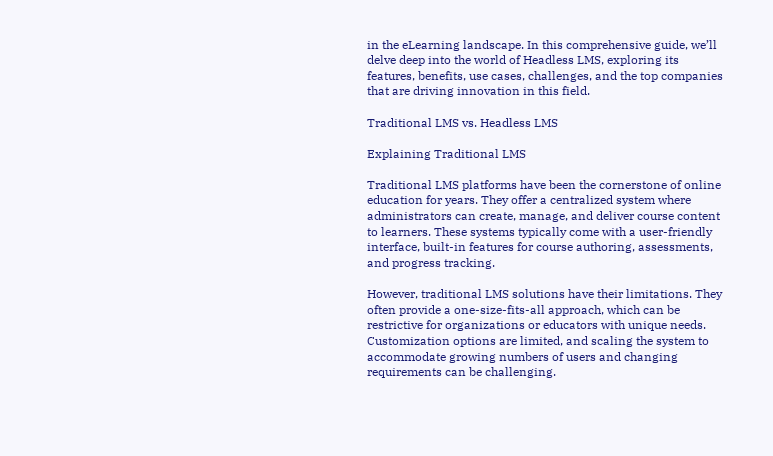in the eLearning landscape. In this comprehensive guide, we’ll delve deep into the world of Headless LMS, exploring its features, benefits, use cases, challenges, and the top companies that are driving innovation in this field.

Traditional LMS vs. Headless LMS

Explaining Traditional LMS

Traditional LMS platforms have been the cornerstone of online education for years. They offer a centralized system where administrators can create, manage, and deliver course content to learners. These systems typically come with a user-friendly interface, built-in features for course authoring, assessments, and progress tracking.

However, traditional LMS solutions have their limitations. They often provide a one-size-fits-all approach, which can be restrictive for organizations or educators with unique needs. Customization options are limited, and scaling the system to accommodate growing numbers of users and changing requirements can be challenging.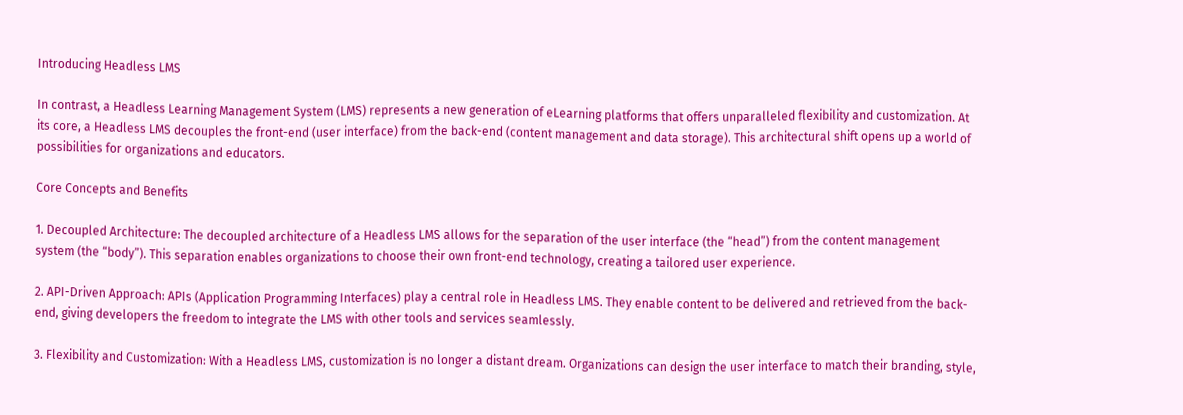Introducing Headless LMS

In contrast, a Headless Learning Management System (LMS) represents a new generation of eLearning platforms that offers unparalleled flexibility and customization. At its core, a Headless LMS decouples the front-end (user interface) from the back-end (content management and data storage). This architectural shift opens up a world of possibilities for organizations and educators.

Core Concepts and Benefits

1. Decoupled Architecture: The decoupled architecture of a Headless LMS allows for the separation of the user interface (the “head”) from the content management system (the “body”). This separation enables organizations to choose their own front-end technology, creating a tailored user experience.

2. API-Driven Approach: APIs (Application Programming Interfaces) play a central role in Headless LMS. They enable content to be delivered and retrieved from the back-end, giving developers the freedom to integrate the LMS with other tools and services seamlessly.

3. Flexibility and Customization: With a Headless LMS, customization is no longer a distant dream. Organizations can design the user interface to match their branding, style,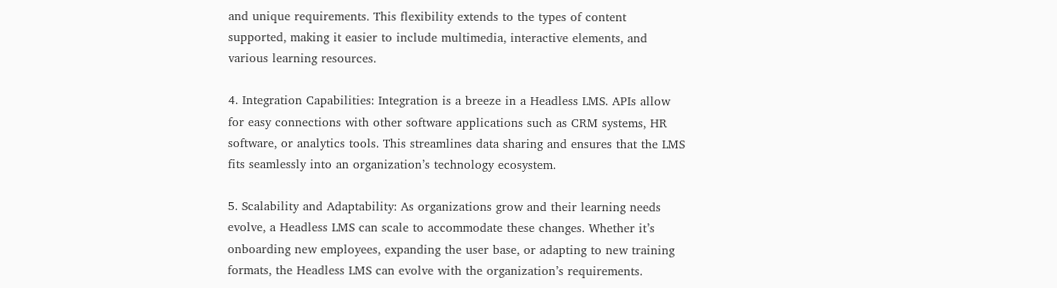and unique requirements. This flexibility extends to the types of content supported, making it easier to include multimedia, interactive elements, and various learning resources.

4. Integration Capabilities: Integration is a breeze in a Headless LMS. APIs allow for easy connections with other software applications such as CRM systems, HR software, or analytics tools. This streamlines data sharing and ensures that the LMS fits seamlessly into an organization’s technology ecosystem.

5. Scalability and Adaptability: As organizations grow and their learning needs evolve, a Headless LMS can scale to accommodate these changes. Whether it’s onboarding new employees, expanding the user base, or adapting to new training formats, the Headless LMS can evolve with the organization’s requirements.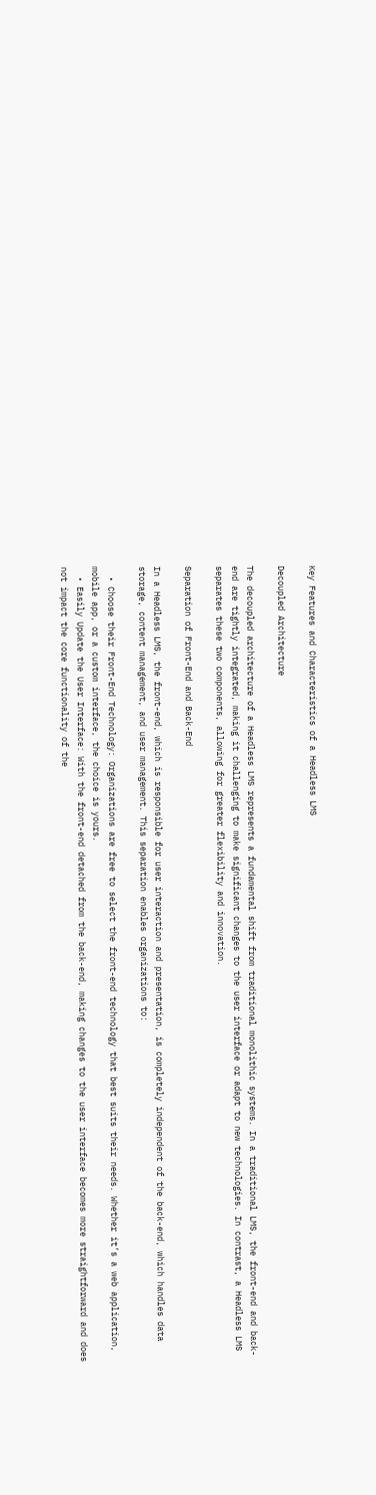Key Features and Characteristics of a Headless LMS

Decoupled Architecture

The decoupled architecture of a Headless LMS represents a fundamental shift from traditional monolithic systems. In a traditional LMS, the front-end and back-end are tightly integrated, making it challenging to make significant changes to the user interface or adapt to new technologies. In contrast, a Headless LMS separates these two components, allowing for greater flexibility and innovation.

Separation of Front-End and Back-End

In a Headless LMS, the front-end, which is responsible for user interaction and presentation, is completely independent of the back-end, which handles data storage, content management, and user management. This separation enables organizations to:

  • Choose their Front-End Technology: Organizations are free to select the front-end technology that best suits their needs. Whether it’s a web application, mobile app, or a custom interface, the choice is yours.
  • Easily Update the User Interface: With the front-end detached from the back-end, making changes to the user interface becomes more straightforward and does not impact the core functionality of the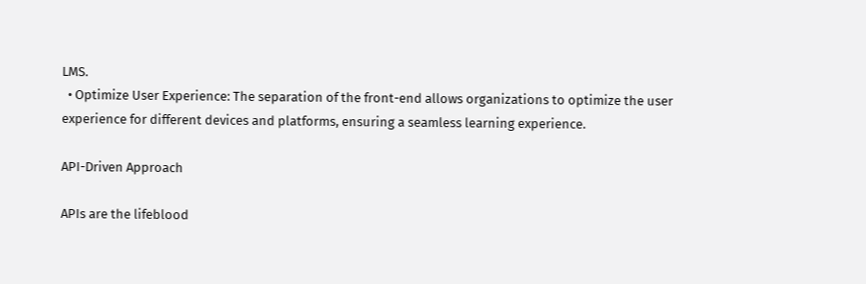LMS.
  • Optimize User Experience: The separation of the front-end allows organizations to optimize the user experience for different devices and platforms, ensuring a seamless learning experience.

API-Driven Approach

APIs are the lifeblood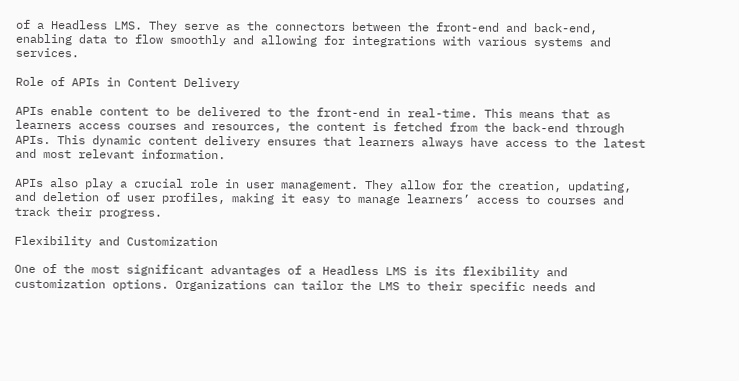of a Headless LMS. They serve as the connectors between the front-end and back-end, enabling data to flow smoothly and allowing for integrations with various systems and services.

Role of APIs in Content Delivery

APIs enable content to be delivered to the front-end in real-time. This means that as learners access courses and resources, the content is fetched from the back-end through APIs. This dynamic content delivery ensures that learners always have access to the latest and most relevant information.

APIs also play a crucial role in user management. They allow for the creation, updating, and deletion of user profiles, making it easy to manage learners’ access to courses and track their progress.

Flexibility and Customization

One of the most significant advantages of a Headless LMS is its flexibility and customization options. Organizations can tailor the LMS to their specific needs and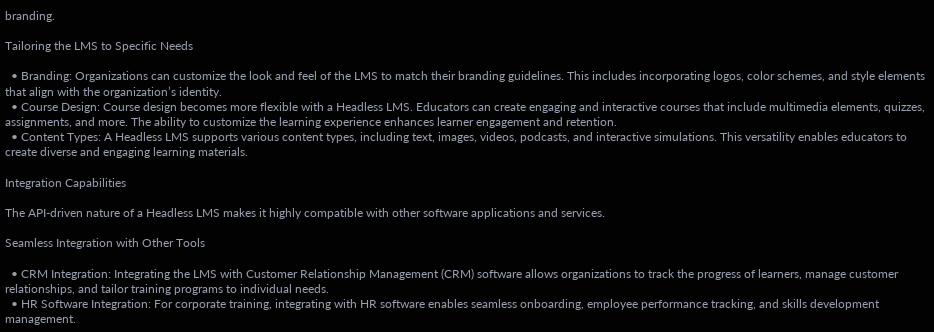branding.

Tailoring the LMS to Specific Needs

  • Branding: Organizations can customize the look and feel of the LMS to match their branding guidelines. This includes incorporating logos, color schemes, and style elements that align with the organization’s identity.
  • Course Design: Course design becomes more flexible with a Headless LMS. Educators can create engaging and interactive courses that include multimedia elements, quizzes, assignments, and more. The ability to customize the learning experience enhances learner engagement and retention.
  • Content Types: A Headless LMS supports various content types, including text, images, videos, podcasts, and interactive simulations. This versatility enables educators to create diverse and engaging learning materials.

Integration Capabilities

The API-driven nature of a Headless LMS makes it highly compatible with other software applications and services.

Seamless Integration with Other Tools

  • CRM Integration: Integrating the LMS with Customer Relationship Management (CRM) software allows organizations to track the progress of learners, manage customer relationships, and tailor training programs to individual needs.
  • HR Software Integration: For corporate training, integrating with HR software enables seamless onboarding, employee performance tracking, and skills development management.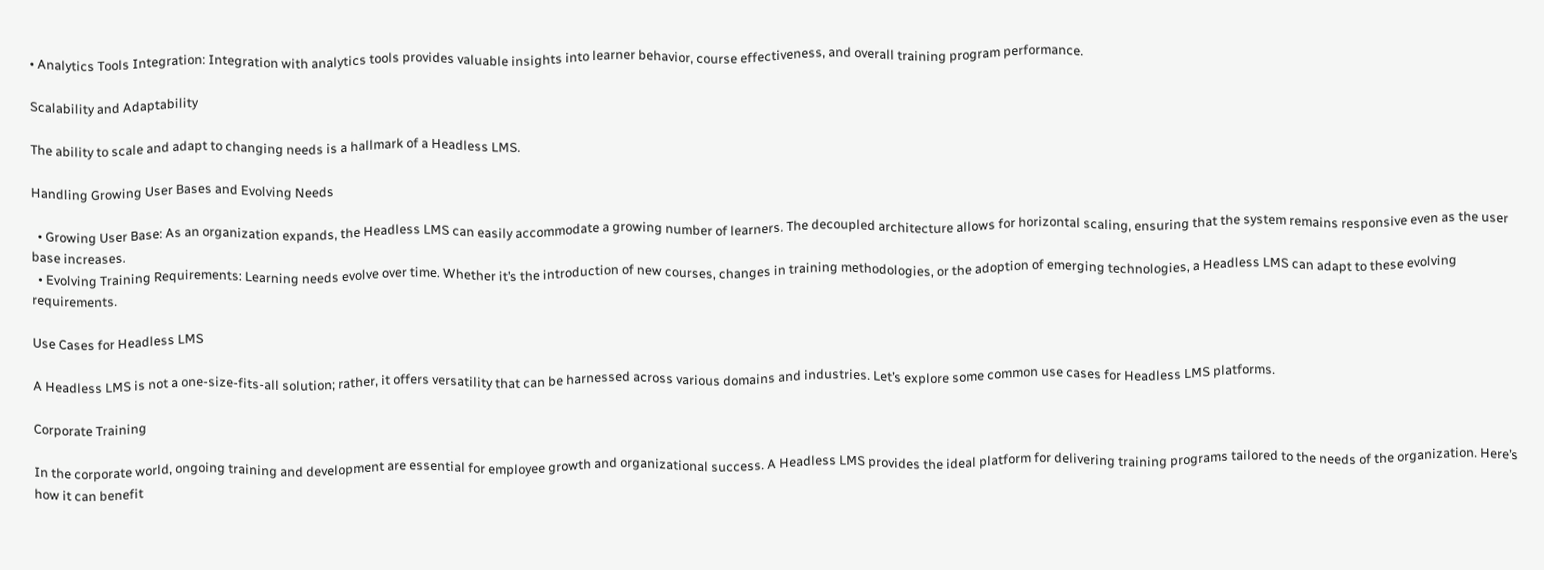• Analytics Tools Integration: Integration with analytics tools provides valuable insights into learner behavior, course effectiveness, and overall training program performance.

Scalability and Adaptability

The ability to scale and adapt to changing needs is a hallmark of a Headless LMS.

Handling Growing User Bases and Evolving Needs

  • Growing User Base: As an organization expands, the Headless LMS can easily accommodate a growing number of learners. The decoupled architecture allows for horizontal scaling, ensuring that the system remains responsive even as the user base increases.
  • Evolving Training Requirements: Learning needs evolve over time. Whether it’s the introduction of new courses, changes in training methodologies, or the adoption of emerging technologies, a Headless LMS can adapt to these evolving requirements.

Use Cases for Headless LMS

A Headless LMS is not a one-size-fits-all solution; rather, it offers versatility that can be harnessed across various domains and industries. Let’s explore some common use cases for Headless LMS platforms.

Corporate Training

In the corporate world, ongoing training and development are essential for employee growth and organizational success. A Headless LMS provides the ideal platform for delivering training programs tailored to the needs of the organization. Here’s how it can benefit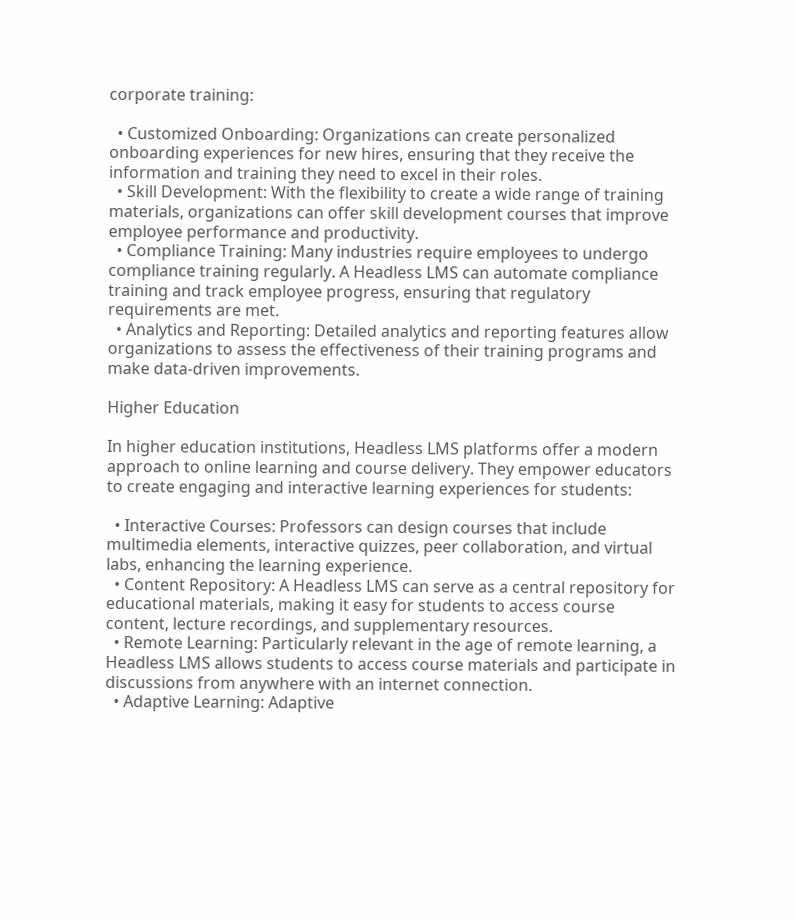corporate training:

  • Customized Onboarding: Organizations can create personalized onboarding experiences for new hires, ensuring that they receive the information and training they need to excel in their roles.
  • Skill Development: With the flexibility to create a wide range of training materials, organizations can offer skill development courses that improve employee performance and productivity.
  • Compliance Training: Many industries require employees to undergo compliance training regularly. A Headless LMS can automate compliance training and track employee progress, ensuring that regulatory requirements are met.
  • Analytics and Reporting: Detailed analytics and reporting features allow organizations to assess the effectiveness of their training programs and make data-driven improvements.

Higher Education

In higher education institutions, Headless LMS platforms offer a modern approach to online learning and course delivery. They empower educators to create engaging and interactive learning experiences for students:

  • Interactive Courses: Professors can design courses that include multimedia elements, interactive quizzes, peer collaboration, and virtual labs, enhancing the learning experience.
  • Content Repository: A Headless LMS can serve as a central repository for educational materials, making it easy for students to access course content, lecture recordings, and supplementary resources.
  • Remote Learning: Particularly relevant in the age of remote learning, a Headless LMS allows students to access course materials and participate in discussions from anywhere with an internet connection.
  • Adaptive Learning: Adaptive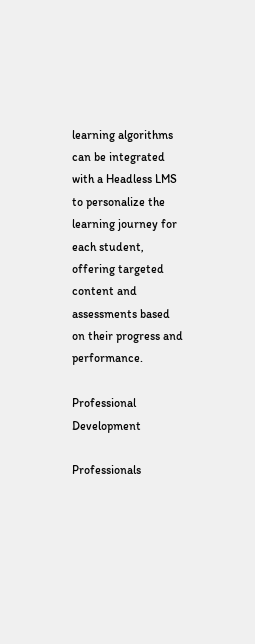learning algorithms can be integrated with a Headless LMS to personalize the learning journey for each student, offering targeted content and assessments based on their progress and performance.

Professional Development

Professionals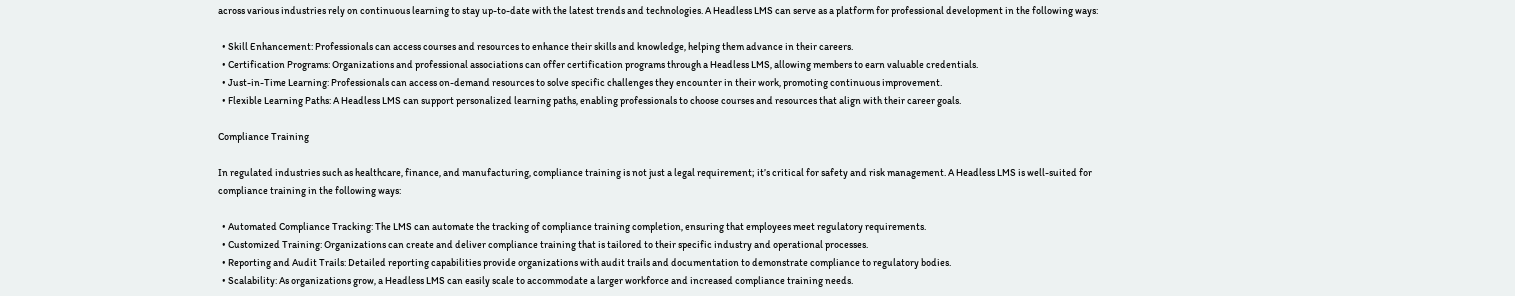across various industries rely on continuous learning to stay up-to-date with the latest trends and technologies. A Headless LMS can serve as a platform for professional development in the following ways:

  • Skill Enhancement: Professionals can access courses and resources to enhance their skills and knowledge, helping them advance in their careers.
  • Certification Programs: Organizations and professional associations can offer certification programs through a Headless LMS, allowing members to earn valuable credentials.
  • Just-in-Time Learning: Professionals can access on-demand resources to solve specific challenges they encounter in their work, promoting continuous improvement.
  • Flexible Learning Paths: A Headless LMS can support personalized learning paths, enabling professionals to choose courses and resources that align with their career goals.

Compliance Training

In regulated industries such as healthcare, finance, and manufacturing, compliance training is not just a legal requirement; it’s critical for safety and risk management. A Headless LMS is well-suited for compliance training in the following ways:

  • Automated Compliance Tracking: The LMS can automate the tracking of compliance training completion, ensuring that employees meet regulatory requirements.
  • Customized Training: Organizations can create and deliver compliance training that is tailored to their specific industry and operational processes.
  • Reporting and Audit Trails: Detailed reporting capabilities provide organizations with audit trails and documentation to demonstrate compliance to regulatory bodies.
  • Scalability: As organizations grow, a Headless LMS can easily scale to accommodate a larger workforce and increased compliance training needs.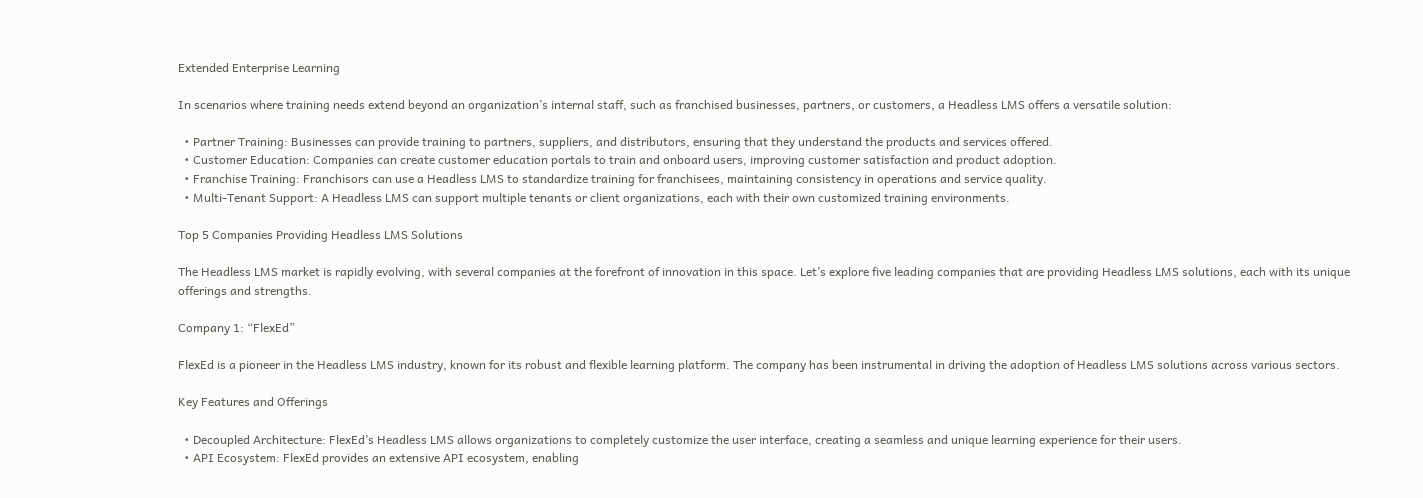Extended Enterprise Learning

In scenarios where training needs extend beyond an organization’s internal staff, such as franchised businesses, partners, or customers, a Headless LMS offers a versatile solution:

  • Partner Training: Businesses can provide training to partners, suppliers, and distributors, ensuring that they understand the products and services offered.
  • Customer Education: Companies can create customer education portals to train and onboard users, improving customer satisfaction and product adoption.
  • Franchise Training: Franchisors can use a Headless LMS to standardize training for franchisees, maintaining consistency in operations and service quality.
  • Multi-Tenant Support: A Headless LMS can support multiple tenants or client organizations, each with their own customized training environments.

Top 5 Companies Providing Headless LMS Solutions

The Headless LMS market is rapidly evolving, with several companies at the forefront of innovation in this space. Let’s explore five leading companies that are providing Headless LMS solutions, each with its unique offerings and strengths.

Company 1: “FlexEd”

FlexEd is a pioneer in the Headless LMS industry, known for its robust and flexible learning platform. The company has been instrumental in driving the adoption of Headless LMS solutions across various sectors.

Key Features and Offerings

  • Decoupled Architecture: FlexEd’s Headless LMS allows organizations to completely customize the user interface, creating a seamless and unique learning experience for their users.
  • API Ecosystem: FlexEd provides an extensive API ecosystem, enabling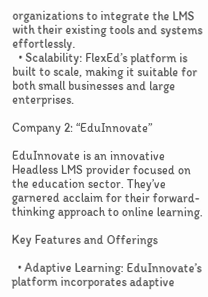organizations to integrate the LMS with their existing tools and systems effortlessly.
  • Scalability: FlexEd’s platform is built to scale, making it suitable for both small businesses and large enterprises.

Company 2: “EduInnovate”

EduInnovate is an innovative Headless LMS provider focused on the education sector. They’ve garnered acclaim for their forward-thinking approach to online learning.

Key Features and Offerings

  • Adaptive Learning: EduInnovate’s platform incorporates adaptive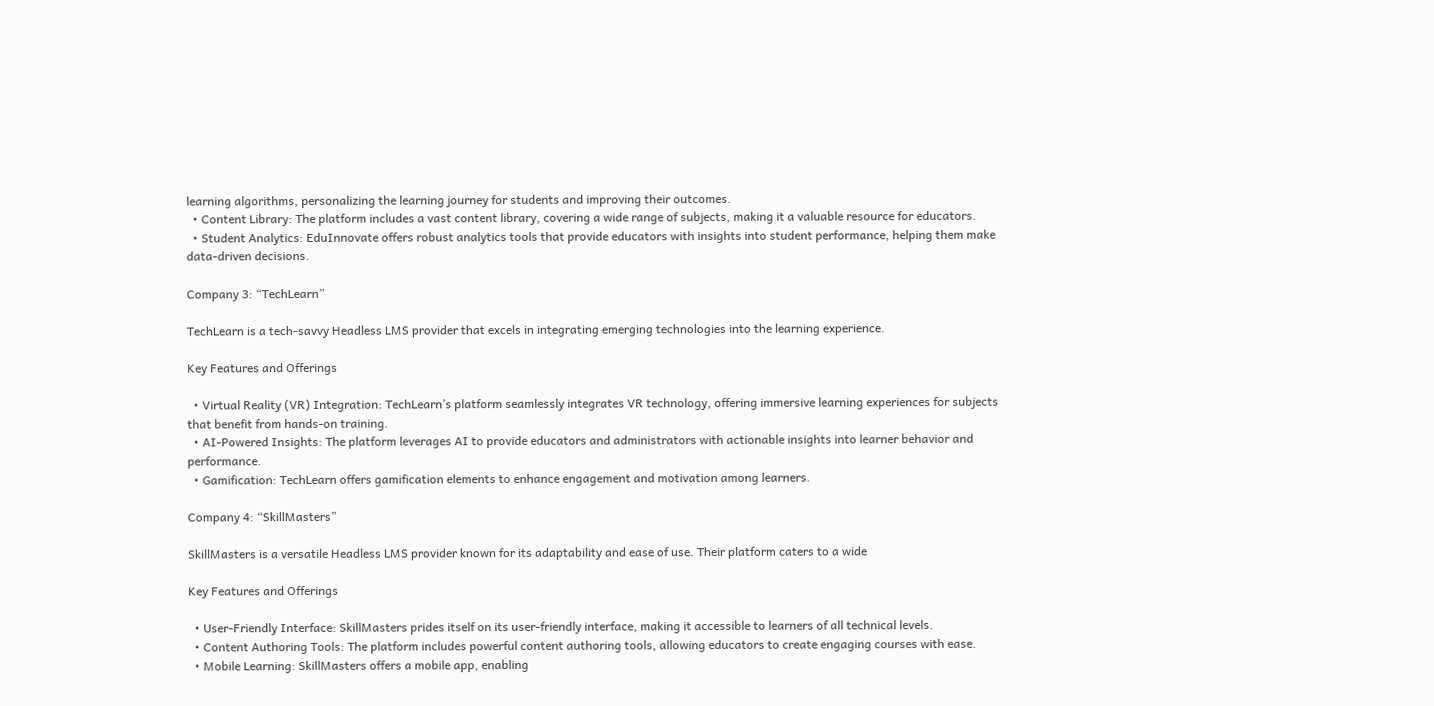learning algorithms, personalizing the learning journey for students and improving their outcomes.
  • Content Library: The platform includes a vast content library, covering a wide range of subjects, making it a valuable resource for educators.
  • Student Analytics: EduInnovate offers robust analytics tools that provide educators with insights into student performance, helping them make data-driven decisions.

Company 3: “TechLearn”

TechLearn is a tech-savvy Headless LMS provider that excels in integrating emerging technologies into the learning experience.

Key Features and Offerings

  • Virtual Reality (VR) Integration: TechLearn’s platform seamlessly integrates VR technology, offering immersive learning experiences for subjects that benefit from hands-on training.
  • AI-Powered Insights: The platform leverages AI to provide educators and administrators with actionable insights into learner behavior and performance.
  • Gamification: TechLearn offers gamification elements to enhance engagement and motivation among learners.

Company 4: “SkillMasters”

SkillMasters is a versatile Headless LMS provider known for its adaptability and ease of use. Their platform caters to a wide

Key Features and Offerings

  • User-Friendly Interface: SkillMasters prides itself on its user-friendly interface, making it accessible to learners of all technical levels.
  • Content Authoring Tools: The platform includes powerful content authoring tools, allowing educators to create engaging courses with ease.
  • Mobile Learning: SkillMasters offers a mobile app, enabling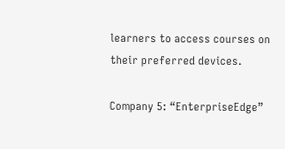learners to access courses on their preferred devices.

Company 5: “EnterpriseEdge”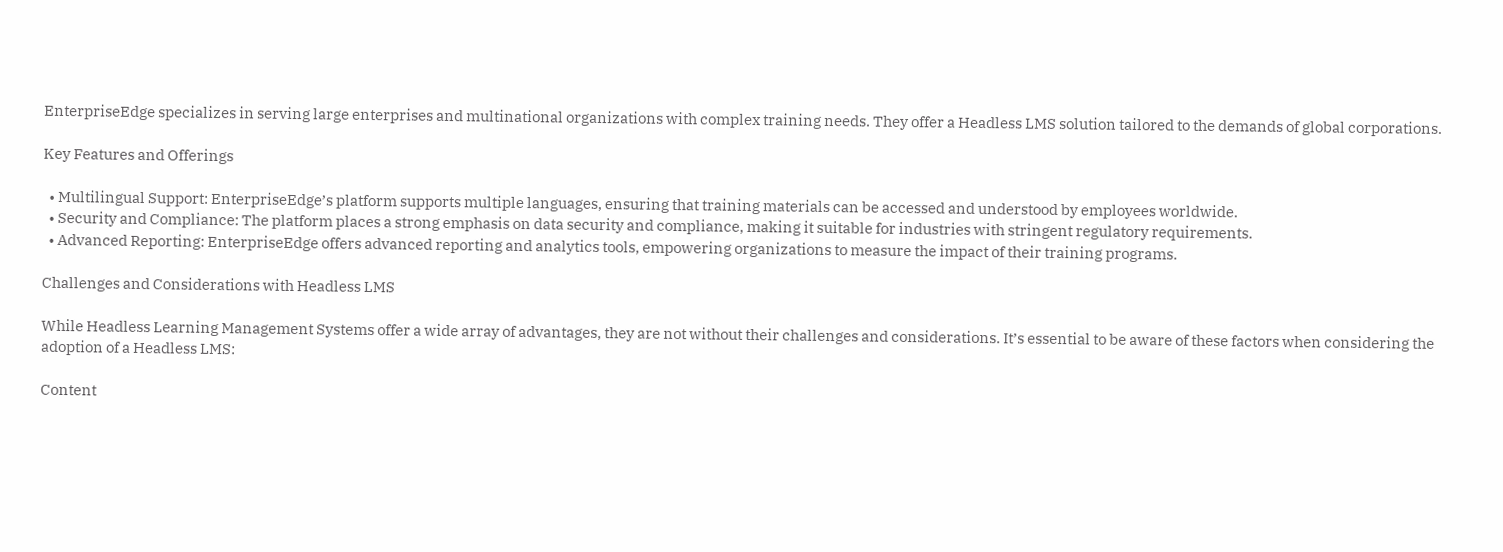EnterpriseEdge specializes in serving large enterprises and multinational organizations with complex training needs. They offer a Headless LMS solution tailored to the demands of global corporations.

Key Features and Offerings

  • Multilingual Support: EnterpriseEdge’s platform supports multiple languages, ensuring that training materials can be accessed and understood by employees worldwide.
  • Security and Compliance: The platform places a strong emphasis on data security and compliance, making it suitable for industries with stringent regulatory requirements.
  • Advanced Reporting: EnterpriseEdge offers advanced reporting and analytics tools, empowering organizations to measure the impact of their training programs.

Challenges and Considerations with Headless LMS

While Headless Learning Management Systems offer a wide array of advantages, they are not without their challenges and considerations. It’s essential to be aware of these factors when considering the adoption of a Headless LMS:

Content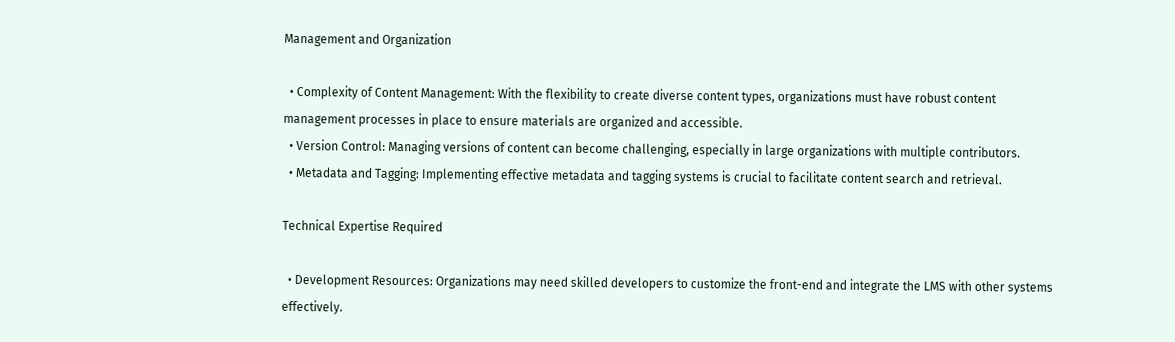Management and Organization

  • Complexity of Content Management: With the flexibility to create diverse content types, organizations must have robust content management processes in place to ensure materials are organized and accessible.
  • Version Control: Managing versions of content can become challenging, especially in large organizations with multiple contributors.
  • Metadata and Tagging: Implementing effective metadata and tagging systems is crucial to facilitate content search and retrieval.

Technical Expertise Required

  • Development Resources: Organizations may need skilled developers to customize the front-end and integrate the LMS with other systems effectively.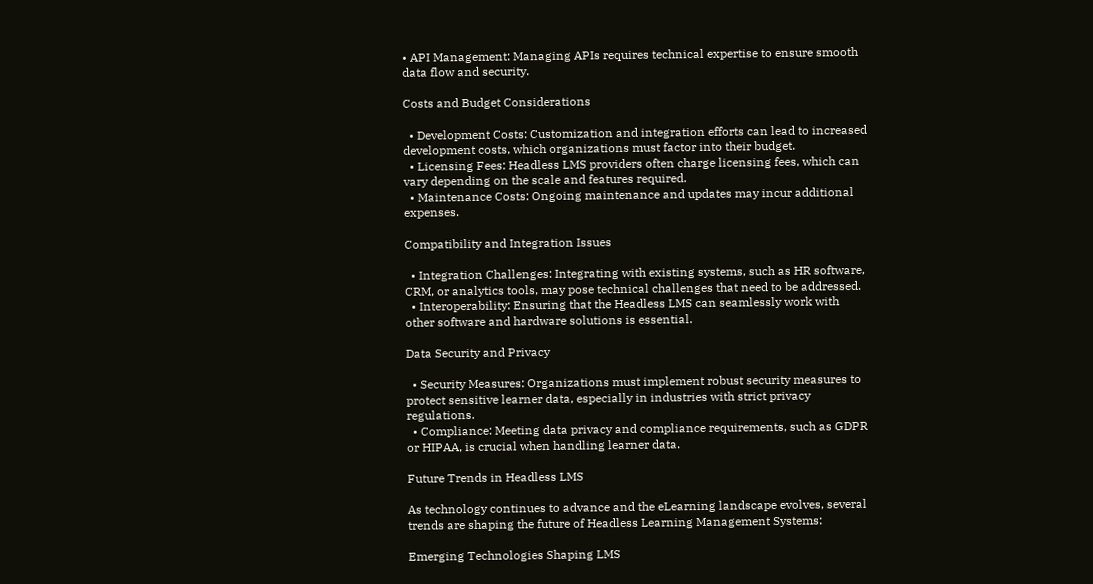• API Management: Managing APIs requires technical expertise to ensure smooth data flow and security.

Costs and Budget Considerations

  • Development Costs: Customization and integration efforts can lead to increased development costs, which organizations must factor into their budget.
  • Licensing Fees: Headless LMS providers often charge licensing fees, which can vary depending on the scale and features required.
  • Maintenance Costs: Ongoing maintenance and updates may incur additional expenses.

Compatibility and Integration Issues

  • Integration Challenges: Integrating with existing systems, such as HR software, CRM, or analytics tools, may pose technical challenges that need to be addressed.
  • Interoperability: Ensuring that the Headless LMS can seamlessly work with other software and hardware solutions is essential.

Data Security and Privacy

  • Security Measures: Organizations must implement robust security measures to protect sensitive learner data, especially in industries with strict privacy regulations.
  • Compliance: Meeting data privacy and compliance requirements, such as GDPR or HIPAA, is crucial when handling learner data.

Future Trends in Headless LMS

As technology continues to advance and the eLearning landscape evolves, several trends are shaping the future of Headless Learning Management Systems:

Emerging Technologies Shaping LMS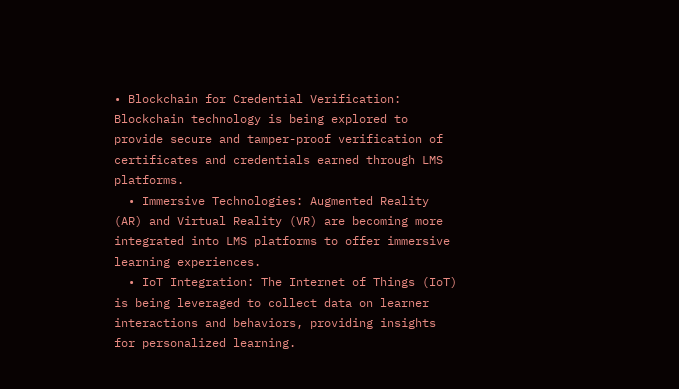• Blockchain for Credential Verification: Blockchain technology is being explored to provide secure and tamper-proof verification of certificates and credentials earned through LMS platforms.
  • Immersive Technologies: Augmented Reality (AR) and Virtual Reality (VR) are becoming more integrated into LMS platforms to offer immersive learning experiences.
  • IoT Integration: The Internet of Things (IoT) is being leveraged to collect data on learner interactions and behaviors, providing insights for personalized learning.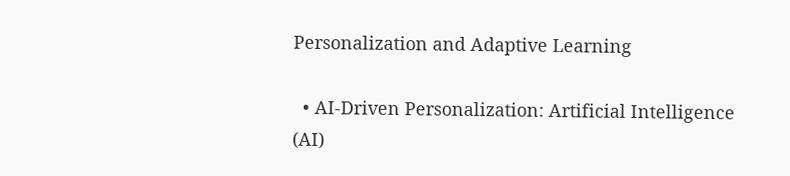Personalization and Adaptive Learning

  • AI-Driven Personalization: Artificial Intelligence (AI)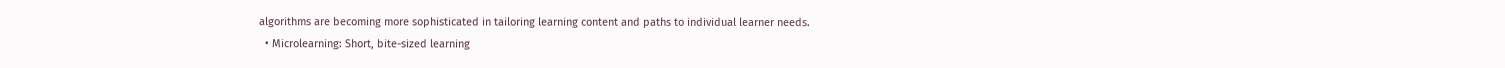algorithms are becoming more sophisticated in tailoring learning content and paths to individual learner needs.
  • Microlearning: Short, bite-sized learning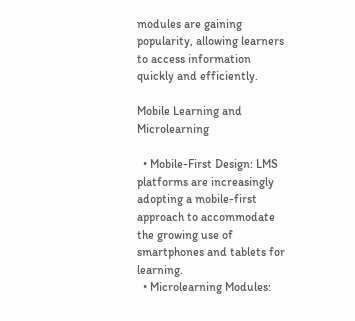modules are gaining popularity, allowing learners to access information quickly and efficiently.

Mobile Learning and Microlearning

  • Mobile-First Design: LMS platforms are increasingly adopting a mobile-first approach to accommodate the growing use of smartphones and tablets for learning.
  • Microlearning Modules: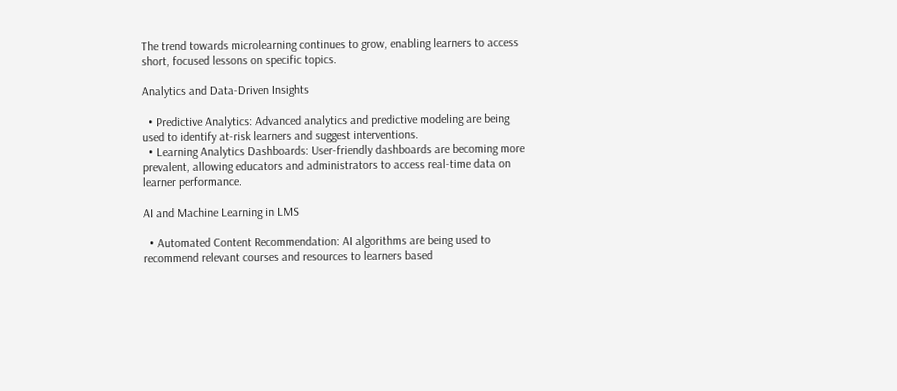The trend towards microlearning continues to grow, enabling learners to access short, focused lessons on specific topics.

Analytics and Data-Driven Insights

  • Predictive Analytics: Advanced analytics and predictive modeling are being used to identify at-risk learners and suggest interventions.
  • Learning Analytics Dashboards: User-friendly dashboards are becoming more prevalent, allowing educators and administrators to access real-time data on learner performance.

AI and Machine Learning in LMS

  • Automated Content Recommendation: AI algorithms are being used to recommend relevant courses and resources to learners based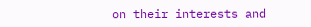on their interests and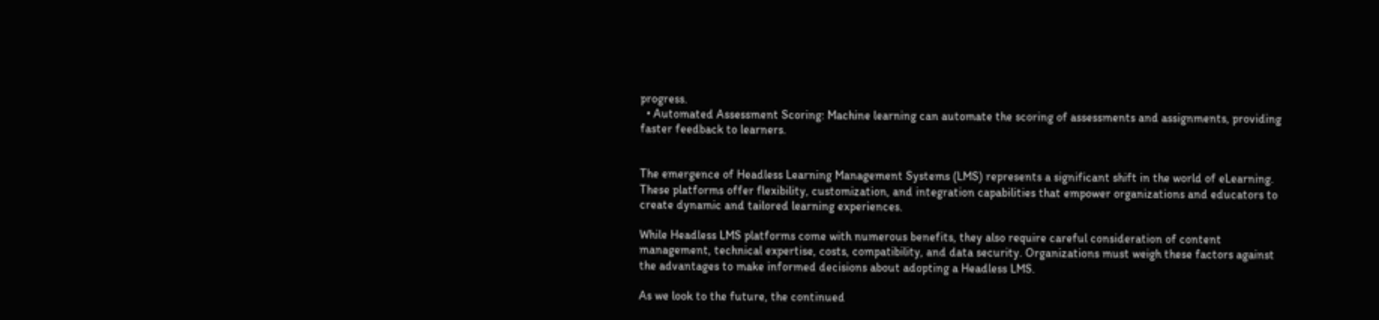progress.
  • Automated Assessment Scoring: Machine learning can automate the scoring of assessments and assignments, providing faster feedback to learners.


The emergence of Headless Learning Management Systems (LMS) represents a significant shift in the world of eLearning. These platforms offer flexibility, customization, and integration capabilities that empower organizations and educators to create dynamic and tailored learning experiences.

While Headless LMS platforms come with numerous benefits, they also require careful consideration of content management, technical expertise, costs, compatibility, and data security. Organizations must weigh these factors against the advantages to make informed decisions about adopting a Headless LMS.

As we look to the future, the continued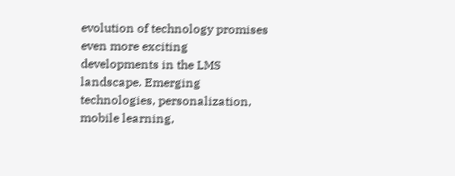evolution of technology promises even more exciting developments in the LMS landscape. Emerging technologies, personalization, mobile learning,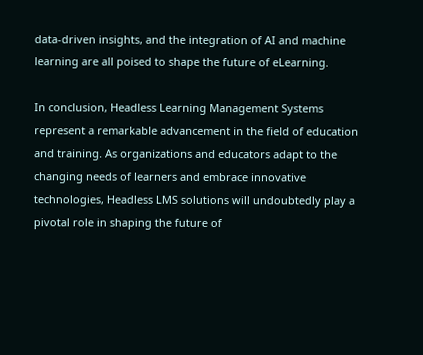data-driven insights, and the integration of AI and machine learning are all poised to shape the future of eLearning.

In conclusion, Headless Learning Management Systems represent a remarkable advancement in the field of education and training. As organizations and educators adapt to the changing needs of learners and embrace innovative technologies, Headless LMS solutions will undoubtedly play a pivotal role in shaping the future of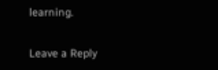learning.

Leave a Reply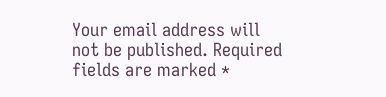Your email address will not be published. Required fields are marked *